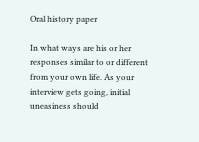Oral history paper

In what ways are his or her responses similar to or different from your own life. As your interview gets going, initial uneasiness should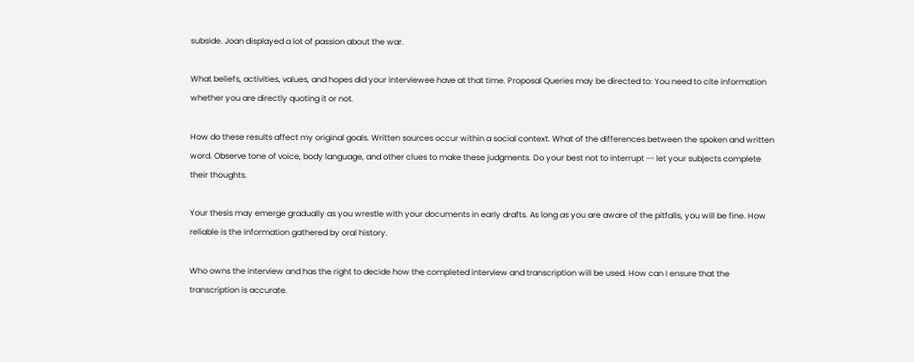subside. Joan displayed a lot of passion about the war.

What beliefs, activities, values, and hopes did your interviewee have at that time. Proposal Queries may be directed to: You need to cite information whether you are directly quoting it or not.

How do these results affect my original goals. Written sources occur within a social context. What of the differences between the spoken and written word. Observe tone of voice, body language, and other clues to make these judgments. Do your best not to interrupt -- let your subjects complete their thoughts.

Your thesis may emerge gradually as you wrestle with your documents in early drafts. As long as you are aware of the pitfalls, you will be fine. How reliable is the information gathered by oral history.

Who owns the interview and has the right to decide how the completed interview and transcription will be used. How can I ensure that the transcription is accurate.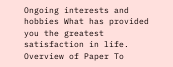Ongoing interests and hobbies What has provided you the greatest satisfaction in life. Overview of Paper To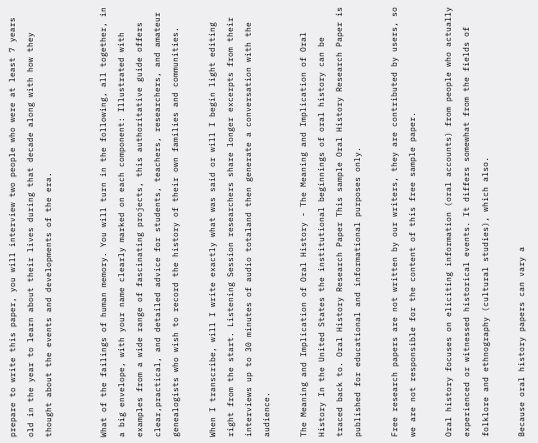prepare to write this paper, you will interview two people who were at least 7 years old in the year to learn about their lives during that decade along with how they thought about the events and developments of the era.


What of the failings of human memory. You will turn in the following, all together, in a big envelope, with your name clearly marked on each component: Illustrated with examples from a wide range of fascinating projects, this authoritative guide offers clear,practical, and detailed advice for students, teachers, researchers, and amateur genealogists who wish to record the history of their own families and communities.

When I transcribe, will I write exactly what was said or will I begin light editing right from the start. Listening Session researchers share longer excerpts from their interviews up to 30 minutes of audio totaland then generate a conversation with the audience.

The Meaning and Implication of Oral History - The Meaning and Implication of Oral History In the United States the institutional beginnings of oral history can be traced back to. Oral History Research Paper This sample Oral History Research Paper is published for educational and informational purposes only.

Free research papers are not written by our writers, they are contributed by users, so we are not responsible for the content of this free sample paper.

Oral history focuses on eliciting information (oral accounts) from people who actually experienced or witnessed historical events. It differs somewhat from the fields of folklore and ethnography (cultural studies), which also.

Because oral history papers can vary a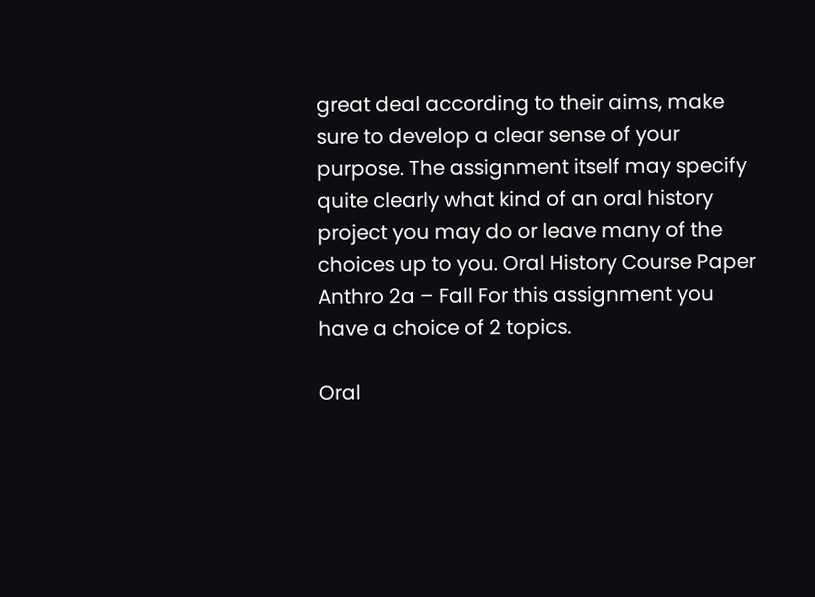great deal according to their aims, make sure to develop a clear sense of your purpose. The assignment itself may specify quite clearly what kind of an oral history project you may do or leave many of the choices up to you. Oral History Course Paper Anthro 2a – Fall For this assignment you have a choice of 2 topics.

Oral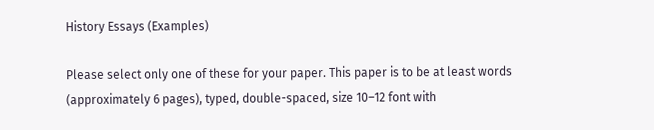History Essays (Examples)

Please select only one of these for your paper. This paper is to be at least words (approximately 6 pages), typed, double-spaced, size 10–12 font with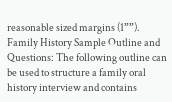reasonable sized margins (1””). Family History Sample Outline and Questions: The following outline can be used to structure a family oral history interview and contains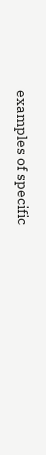examples of specific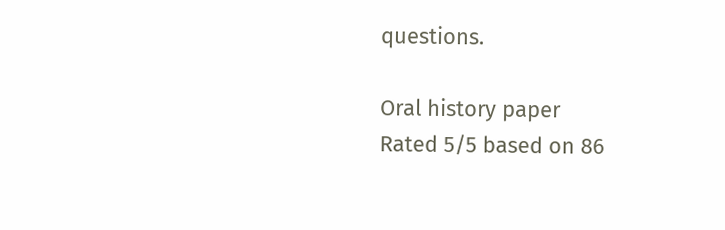questions.

Oral history paper
Rated 5/5 based on 86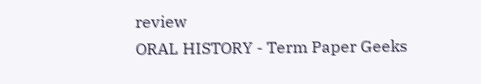review
ORAL HISTORY - Term Paper Geeks